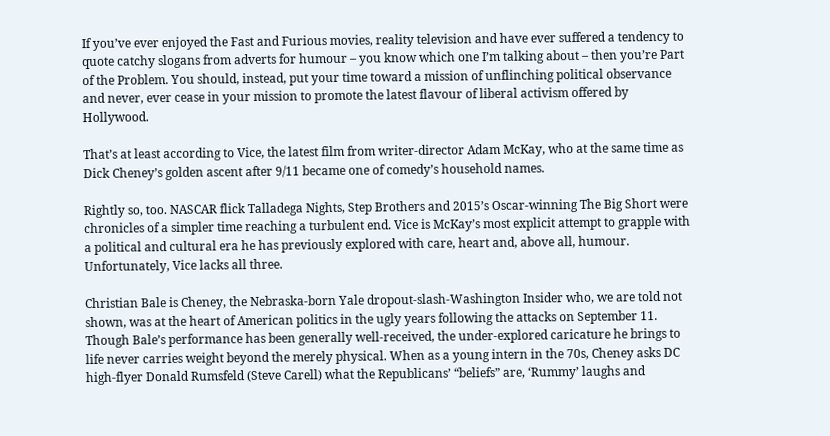If you’ve ever enjoyed the Fast and Furious movies, reality television and have ever suffered a tendency to quote catchy slogans from adverts for humour – you know which one I’m talking about – then you’re Part of the Problem. You should, instead, put your time toward a mission of unflinching political observance and never, ever cease in your mission to promote the latest flavour of liberal activism offered by Hollywood.

That’s at least according to Vice, the latest film from writer-director Adam McKay, who at the same time as Dick Cheney’s golden ascent after 9/11 became one of comedy’s household names.

Rightly so, too. NASCAR flick Talladega Nights, Step Brothers and 2015’s Oscar-winning The Big Short were chronicles of a simpler time reaching a turbulent end. Vice is McKay’s most explicit attempt to grapple with a political and cultural era he has previously explored with care, heart and, above all, humour. Unfortunately, Vice lacks all three.

Christian Bale is Cheney, the Nebraska-born Yale dropout-slash-Washington Insider who, we are told not shown, was at the heart of American politics in the ugly years following the attacks on September 11. Though Bale’s performance has been generally well-received, the under-explored caricature he brings to life never carries weight beyond the merely physical. When as a young intern in the 70s, Cheney asks DC high-flyer Donald Rumsfeld (Steve Carell) what the Republicans’ “beliefs” are, ‘Rummy’ laughs and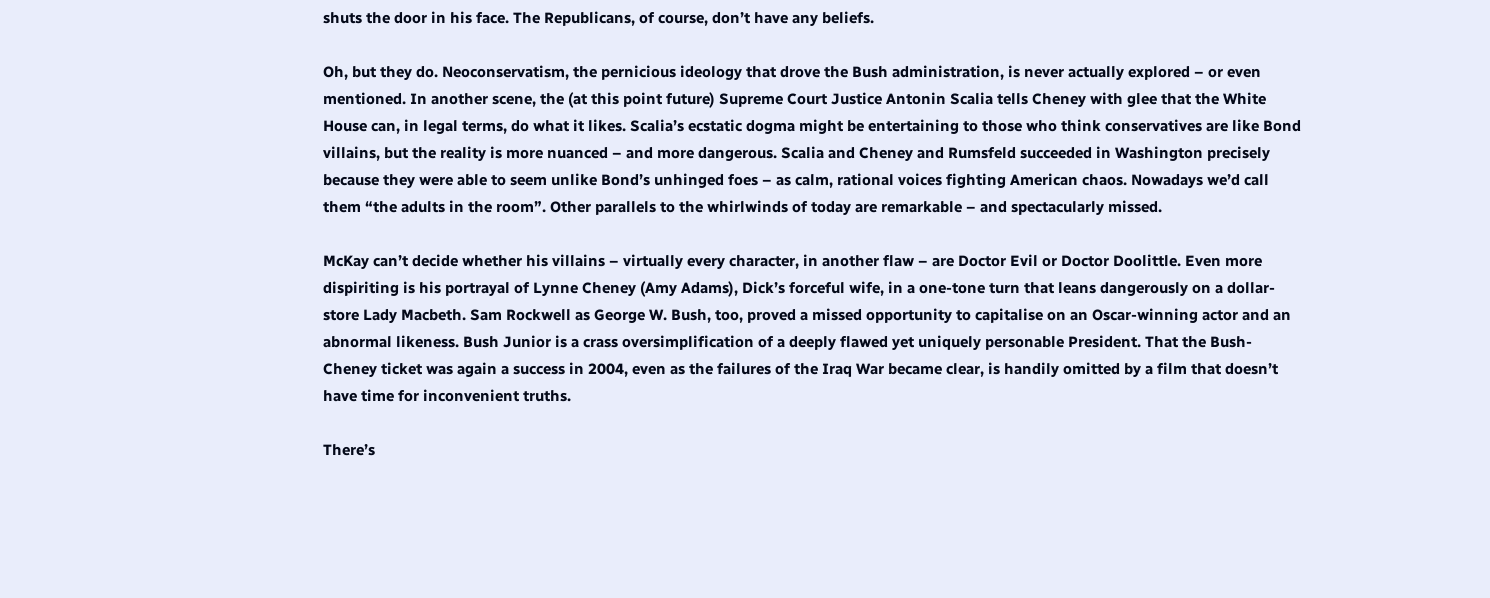shuts the door in his face. The Republicans, of course, don’t have any beliefs.

Oh, but they do. Neoconservatism, the pernicious ideology that drove the Bush administration, is never actually explored – or even mentioned. In another scene, the (at this point future) Supreme Court Justice Antonin Scalia tells Cheney with glee that the White House can, in legal terms, do what it likes. Scalia’s ecstatic dogma might be entertaining to those who think conservatives are like Bond villains, but the reality is more nuanced – and more dangerous. Scalia and Cheney and Rumsfeld succeeded in Washington precisely because they were able to seem unlike Bond’s unhinged foes – as calm, rational voices fighting American chaos. Nowadays we’d call them “the adults in the room”. Other parallels to the whirlwinds of today are remarkable – and spectacularly missed.

McKay can’t decide whether his villains – virtually every character, in another flaw – are Doctor Evil or Doctor Doolittle. Even more dispiriting is his portrayal of Lynne Cheney (Amy Adams), Dick’s forceful wife, in a one-tone turn that leans dangerously on a dollar-store Lady Macbeth. Sam Rockwell as George W. Bush, too, proved a missed opportunity to capitalise on an Oscar-winning actor and an abnormal likeness. Bush Junior is a crass oversimplification of a deeply flawed yet uniquely personable President. That the Bush-Cheney ticket was again a success in 2004, even as the failures of the Iraq War became clear, is handily omitted by a film that doesn’t have time for inconvenient truths.

There’s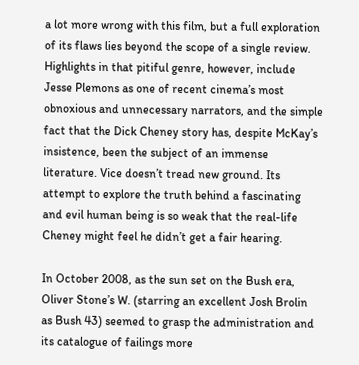a lot more wrong with this film, but a full exploration of its flaws lies beyond the scope of a single review. Highlights in that pitiful genre, however, include Jesse Plemons as one of recent cinema’s most obnoxious and unnecessary narrators, and the simple fact that the Dick Cheney story has, despite McKay’s insistence, been the subject of an immense literature. Vice doesn’t tread new ground. Its attempt to explore the truth behind a fascinating and evil human being is so weak that the real-life Cheney might feel he didn’t get a fair hearing.

In October 2008, as the sun set on the Bush era, Oliver Stone’s W. (starring an excellent Josh Brolin as Bush 43) seemed to grasp the administration and its catalogue of failings more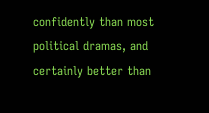confidently than most political dramas, and certainly better than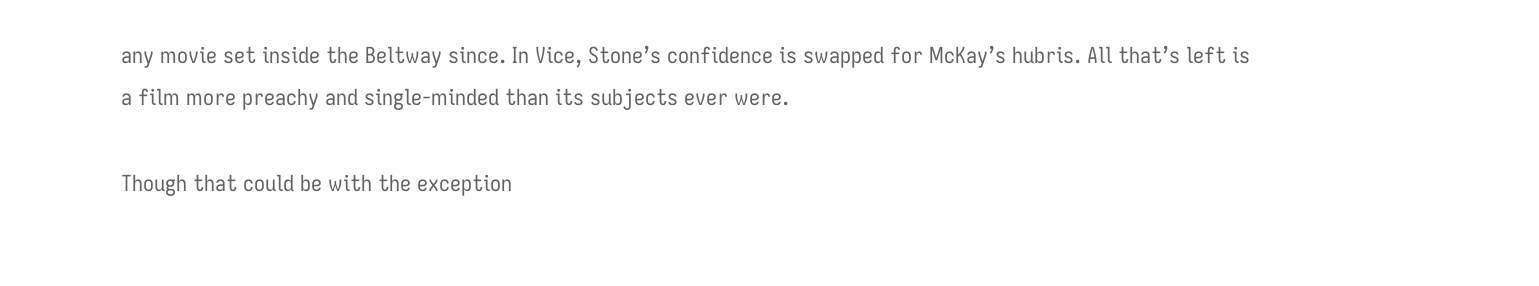any movie set inside the Beltway since. In Vice, Stone’s confidence is swapped for McKay’s hubris. All that’s left is a film more preachy and single-minded than its subjects ever were.

Though that could be with the exception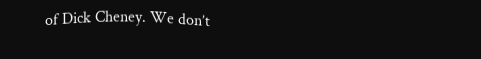of Dick Cheney. We don’t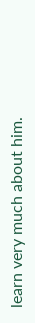learn very much about him.